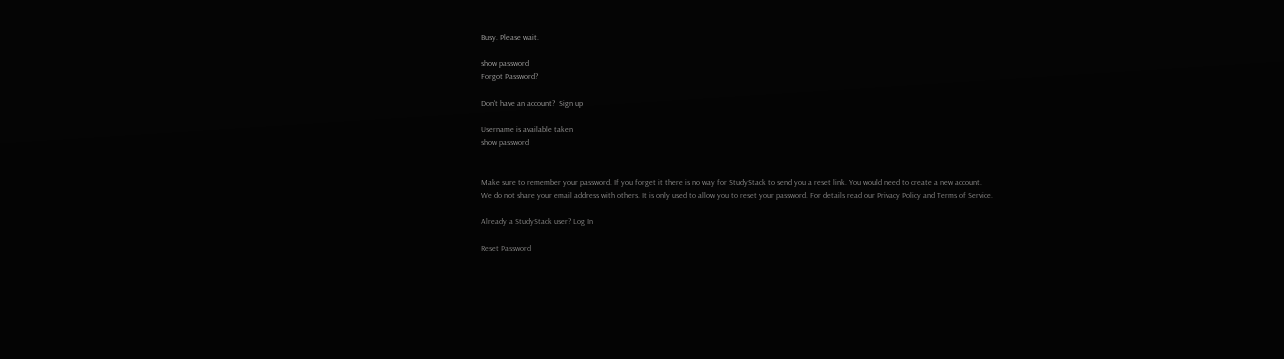Busy. Please wait.

show password
Forgot Password?

Don't have an account?  Sign up

Username is available taken
show password


Make sure to remember your password. If you forget it there is no way for StudyStack to send you a reset link. You would need to create a new account.
We do not share your email address with others. It is only used to allow you to reset your password. For details read our Privacy Policy and Terms of Service.

Already a StudyStack user? Log In

Reset Password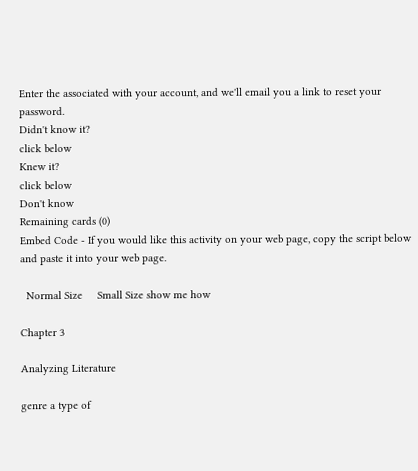Enter the associated with your account, and we'll email you a link to reset your password.
Didn't know it?
click below
Knew it?
click below
Don't know
Remaining cards (0)
Embed Code - If you would like this activity on your web page, copy the script below and paste it into your web page.

  Normal Size     Small Size show me how

Chapter 3

Analyzing Literature

genre a type of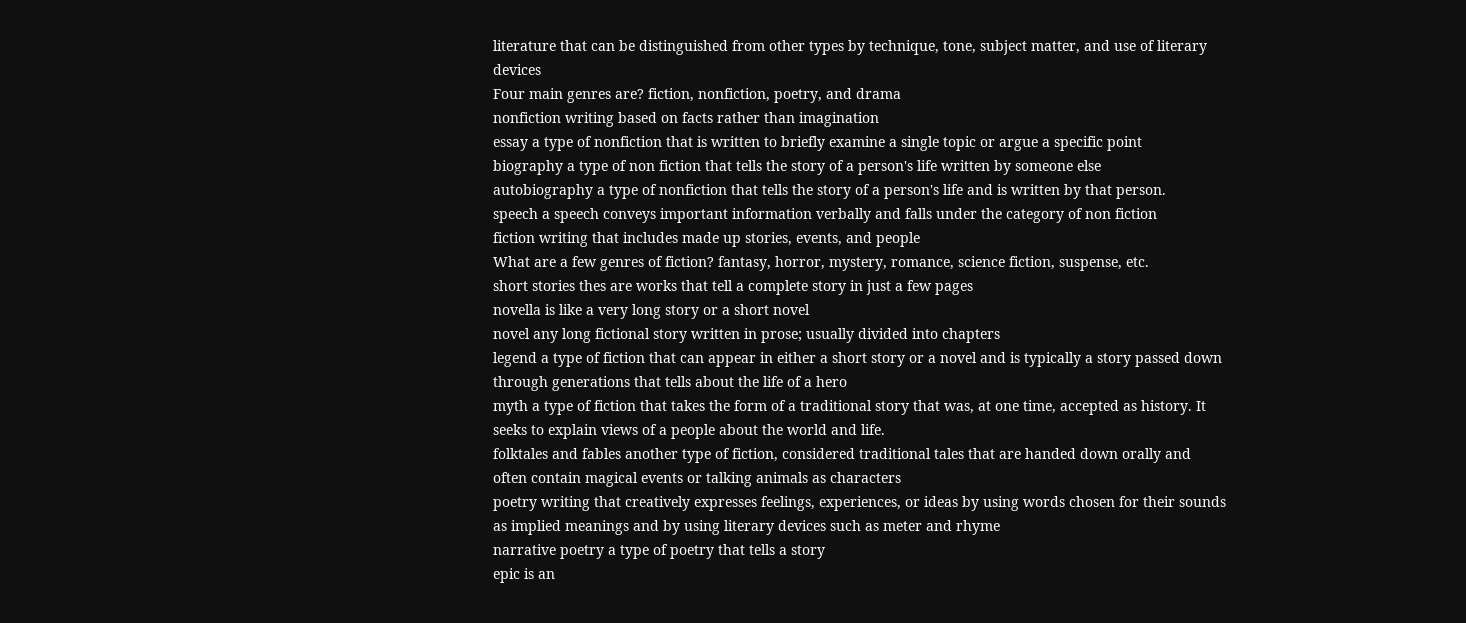literature that can be distinguished from other types by technique, tone, subject matter, and use of literary devices
Four main genres are? fiction, nonfiction, poetry, and drama
nonfiction writing based on facts rather than imagination
essay a type of nonfiction that is written to briefly examine a single topic or argue a specific point
biography a type of non fiction that tells the story of a person's life written by someone else
autobiography a type of nonfiction that tells the story of a person's life and is written by that person.
speech a speech conveys important information verbally and falls under the category of non fiction
fiction writing that includes made up stories, events, and people
What are a few genres of fiction? fantasy, horror, mystery, romance, science fiction, suspense, etc.
short stories thes are works that tell a complete story in just a few pages
novella is like a very long story or a short novel
novel any long fictional story written in prose; usually divided into chapters
legend a type of fiction that can appear in either a short story or a novel and is typically a story passed down through generations that tells about the life of a hero
myth a type of fiction that takes the form of a traditional story that was, at one time, accepted as history. It seeks to explain views of a people about the world and life.
folktales and fables another type of fiction, considered traditional tales that are handed down orally and often contain magical events or talking animals as characters
poetry writing that creatively expresses feelings, experiences, or ideas by using words chosen for their sounds as implied meanings and by using literary devices such as meter and rhyme
narrative poetry a type of poetry that tells a story
epic is an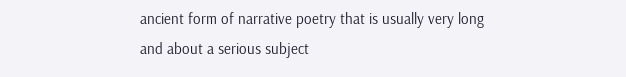ancient form of narrative poetry that is usually very long and about a serious subject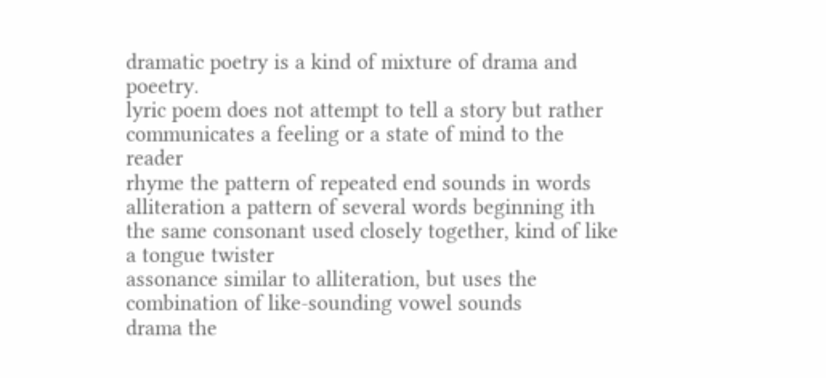dramatic poetry is a kind of mixture of drama and poeetry.
lyric poem does not attempt to tell a story but rather communicates a feeling or a state of mind to the reader
rhyme the pattern of repeated end sounds in words
alliteration a pattern of several words beginning ith the same consonant used closely together, kind of like a tongue twister
assonance similar to alliteration, but uses the combination of like-sounding vowel sounds
drama the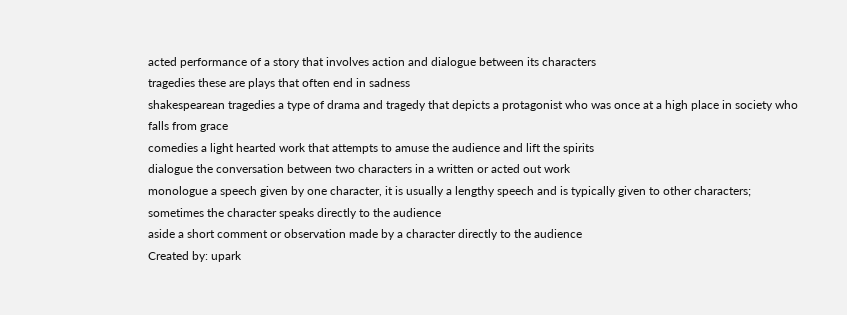acted performance of a story that involves action and dialogue between its characters
tragedies these are plays that often end in sadness
shakespearean tragedies a type of drama and tragedy that depicts a protagonist who was once at a high place in society who falls from grace
comedies a light hearted work that attempts to amuse the audience and lift the spirits
dialogue the conversation between two characters in a written or acted out work
monologue a speech given by one character, it is usually a lengthy speech and is typically given to other characters; sometimes the character speaks directly to the audience
aside a short comment or observation made by a character directly to the audience
Created by: upark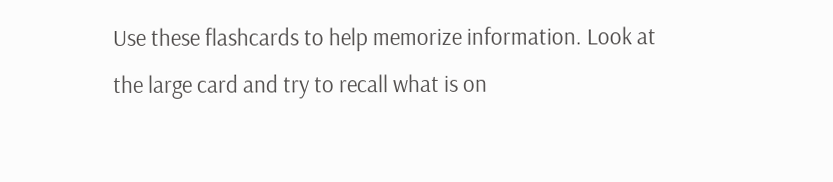Use these flashcards to help memorize information. Look at the large card and try to recall what is on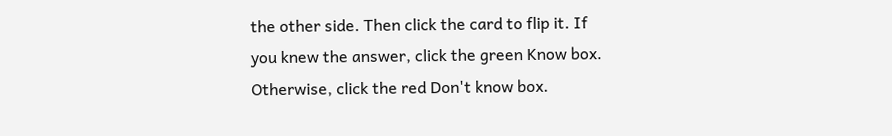the other side. Then click the card to flip it. If you knew the answer, click the green Know box. Otherwise, click the red Don't know box.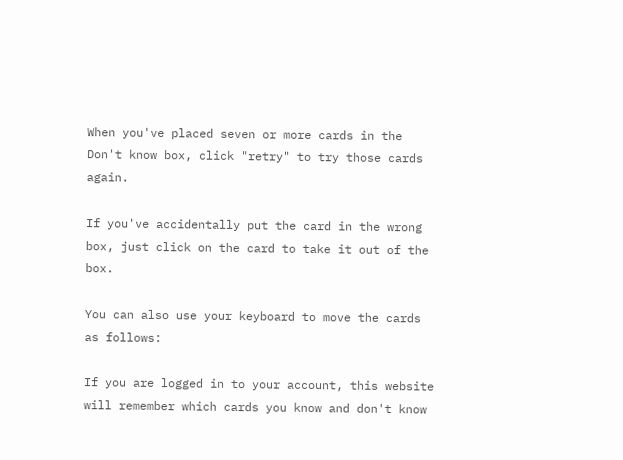When you've placed seven or more cards in the Don't know box, click "retry" to try those cards again.

If you've accidentally put the card in the wrong box, just click on the card to take it out of the box.

You can also use your keyboard to move the cards as follows:

If you are logged in to your account, this website will remember which cards you know and don't know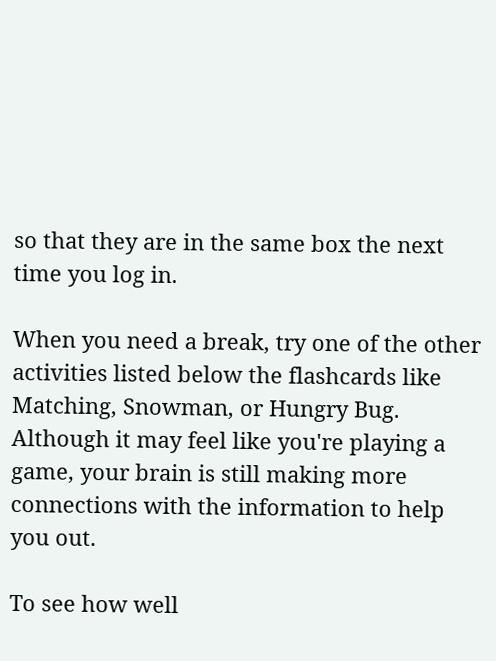so that they are in the same box the next time you log in.

When you need a break, try one of the other activities listed below the flashcards like Matching, Snowman, or Hungry Bug. Although it may feel like you're playing a game, your brain is still making more connections with the information to help you out.

To see how well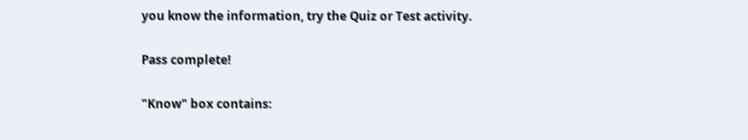you know the information, try the Quiz or Test activity.

Pass complete!

"Know" box contains: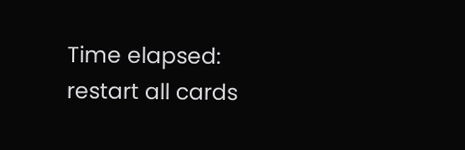Time elapsed:
restart all cards